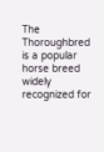The Thoroughbred is a popular horse breed widely recognized for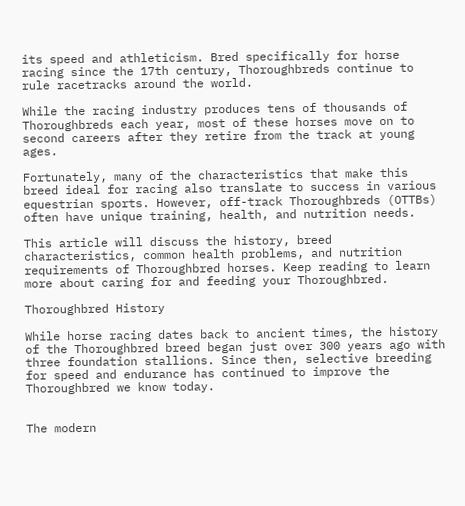its speed and athleticism. Bred specifically for horse racing since the 17th century, Thoroughbreds continue to rule racetracks around the world.

While the racing industry produces tens of thousands of Thoroughbreds each year, most of these horses move on to second careers after they retire from the track at young ages.

Fortunately, many of the characteristics that make this breed ideal for racing also translate to success in various equestrian sports. However, off-track Thoroughbreds (OTTBs) often have unique training, health, and nutrition needs.

This article will discuss the history, breed characteristics, common health problems, and nutrition requirements of Thoroughbred horses. Keep reading to learn more about caring for and feeding your Thoroughbred.

Thoroughbred History

While horse racing dates back to ancient times, the history of the Thoroughbred breed began just over 300 years ago with three foundation stallions. Since then, selective breeding for speed and endurance has continued to improve the Thoroughbred we know today.


The modern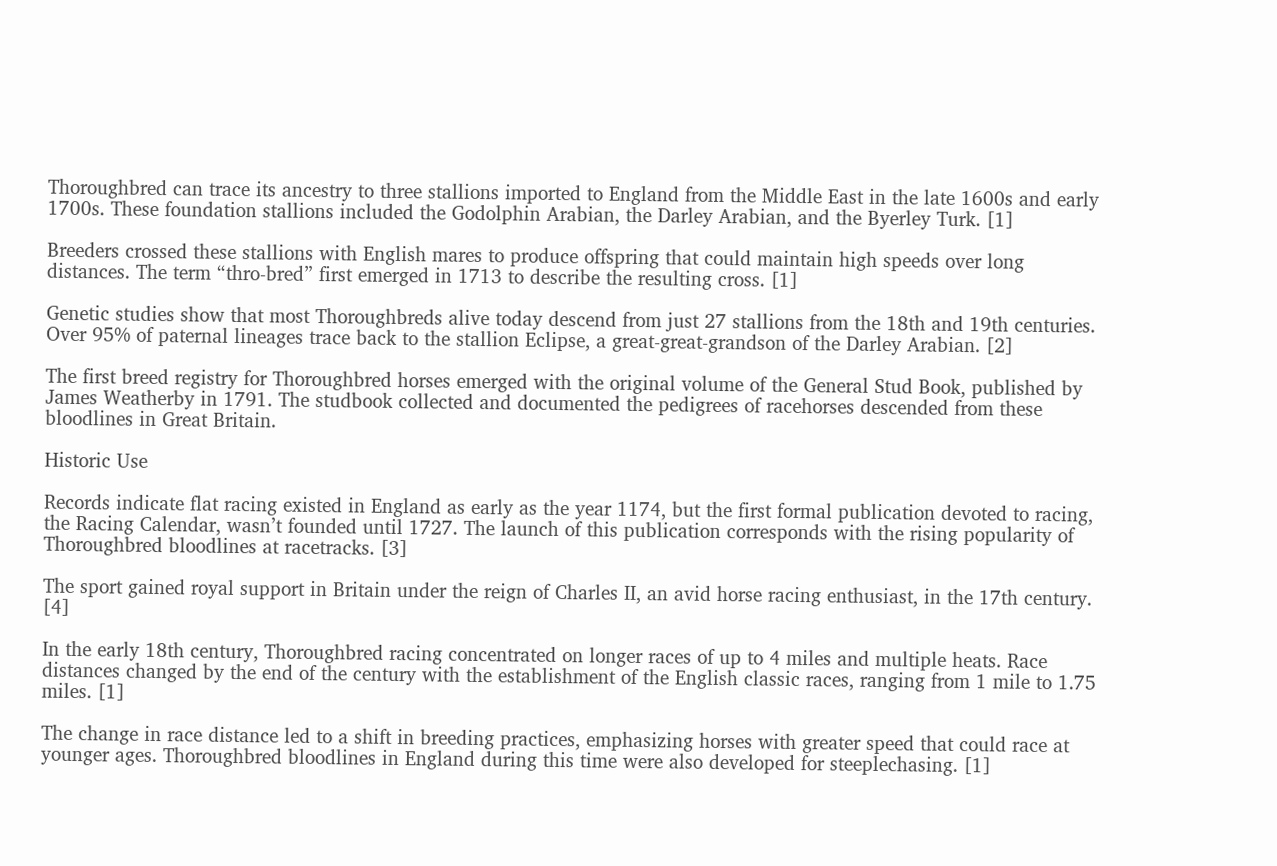Thoroughbred can trace its ancestry to three stallions imported to England from the Middle East in the late 1600s and early 1700s. These foundation stallions included the Godolphin Arabian, the Darley Arabian, and the Byerley Turk. [1]

Breeders crossed these stallions with English mares to produce offspring that could maintain high speeds over long distances. The term “thro-bred” first emerged in 1713 to describe the resulting cross. [1]

Genetic studies show that most Thoroughbreds alive today descend from just 27 stallions from the 18th and 19th centuries. Over 95% of paternal lineages trace back to the stallion Eclipse, a great-great-grandson of the Darley Arabian. [2]

The first breed registry for Thoroughbred horses emerged with the original volume of the General Stud Book, published by James Weatherby in 1791. The studbook collected and documented the pedigrees of racehorses descended from these bloodlines in Great Britain.

Historic Use

Records indicate flat racing existed in England as early as the year 1174, but the first formal publication devoted to racing, the Racing Calendar, wasn’t founded until 1727. The launch of this publication corresponds with the rising popularity of Thoroughbred bloodlines at racetracks. [3]

The sport gained royal support in Britain under the reign of Charles II, an avid horse racing enthusiast, in the 17th century. [4]

In the early 18th century, Thoroughbred racing concentrated on longer races of up to 4 miles and multiple heats. Race distances changed by the end of the century with the establishment of the English classic races, ranging from 1 mile to 1.75 miles. [1]

The change in race distance led to a shift in breeding practices, emphasizing horses with greater speed that could race at younger ages. Thoroughbred bloodlines in England during this time were also developed for steeplechasing. [1]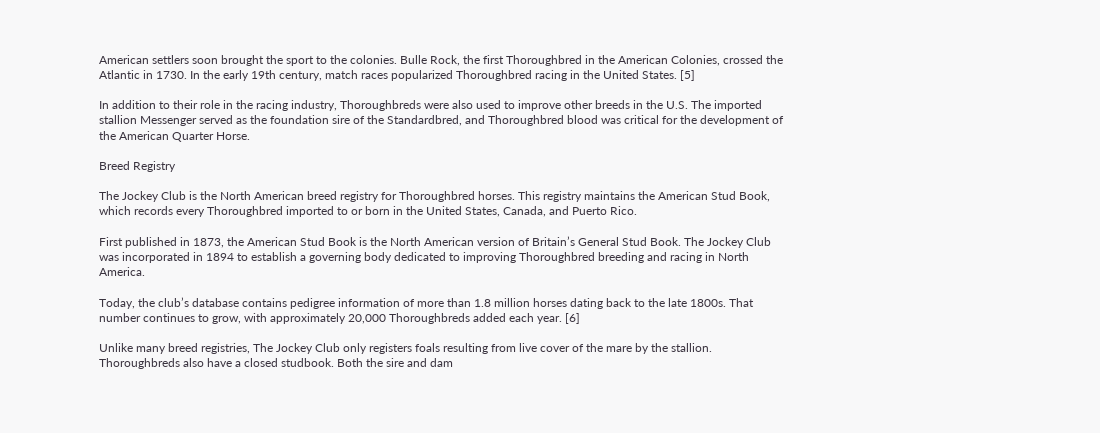American settlers soon brought the sport to the colonies. Bulle Rock, the first Thoroughbred in the American Colonies, crossed the Atlantic in 1730. In the early 19th century, match races popularized Thoroughbred racing in the United States. [5]

In addition to their role in the racing industry, Thoroughbreds were also used to improve other breeds in the U.S. The imported stallion Messenger served as the foundation sire of the Standardbred, and Thoroughbred blood was critical for the development of the American Quarter Horse.

Breed Registry

The Jockey Club is the North American breed registry for Thoroughbred horses. This registry maintains the American Stud Book, which records every Thoroughbred imported to or born in the United States, Canada, and Puerto Rico.

First published in 1873, the American Stud Book is the North American version of Britain’s General Stud Book. The Jockey Club was incorporated in 1894 to establish a governing body dedicated to improving Thoroughbred breeding and racing in North America.

Today, the club’s database contains pedigree information of more than 1.8 million horses dating back to the late 1800s. That number continues to grow, with approximately 20,000 Thoroughbreds added each year. [6]

Unlike many breed registries, The Jockey Club only registers foals resulting from live cover of the mare by the stallion. Thoroughbreds also have a closed studbook. Both the sire and dam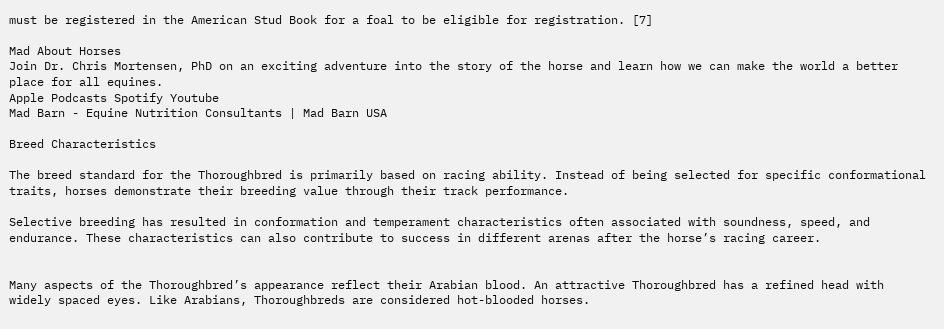must be registered in the American Stud Book for a foal to be eligible for registration. [7]

Mad About Horses
Join Dr. Chris Mortensen, PhD on an exciting adventure into the story of the horse and learn how we can make the world a better place for all equines.
Apple Podcasts Spotify Youtube
Mad Barn - Equine Nutrition Consultants | Mad Barn USA

Breed Characteristics

The breed standard for the Thoroughbred is primarily based on racing ability. Instead of being selected for specific conformational traits, horses demonstrate their breeding value through their track performance.

Selective breeding has resulted in conformation and temperament characteristics often associated with soundness, speed, and endurance. These characteristics can also contribute to success in different arenas after the horse’s racing career.


Many aspects of the Thoroughbred’s appearance reflect their Arabian blood. An attractive Thoroughbred has a refined head with widely spaced eyes. Like Arabians, Thoroughbreds are considered hot-blooded horses.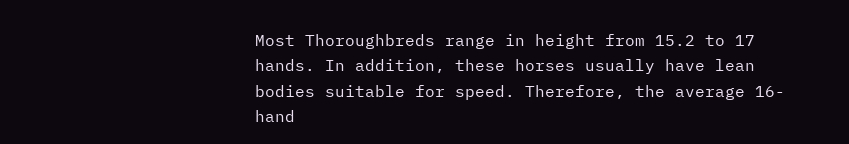Most Thoroughbreds range in height from 15.2 to 17 hands. In addition, these horses usually have lean bodies suitable for speed. Therefore, the average 16-hand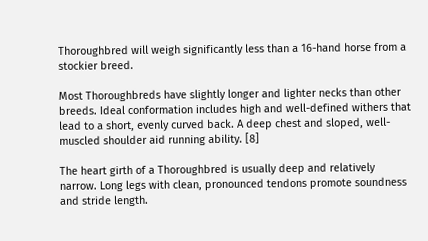Thoroughbred will weigh significantly less than a 16-hand horse from a stockier breed.

Most Thoroughbreds have slightly longer and lighter necks than other breeds. Ideal conformation includes high and well-defined withers that lead to a short, evenly curved back. A deep chest and sloped, well-muscled shoulder aid running ability. [8]

The heart girth of a Thoroughbred is usually deep and relatively narrow. Long legs with clean, pronounced tendons promote soundness and stride length.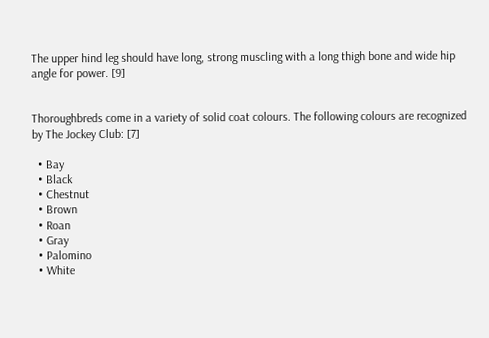The upper hind leg should have long, strong muscling with a long thigh bone and wide hip angle for power. [9]


Thoroughbreds come in a variety of solid coat colours. The following colours are recognized by The Jockey Club: [7]

  • Bay
  • Black
  • Chestnut
  • Brown
  • Roan
  • Gray
  • Palomino
  • White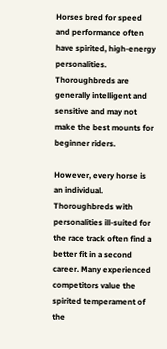Horses bred for speed and performance often have spirited, high-energy personalities. Thoroughbreds are generally intelligent and sensitive and may not make the best mounts for beginner riders.

However, every horse is an individual. Thoroughbreds with personalities ill-suited for the race track often find a better fit in a second career. Many experienced competitors value the spirited temperament of the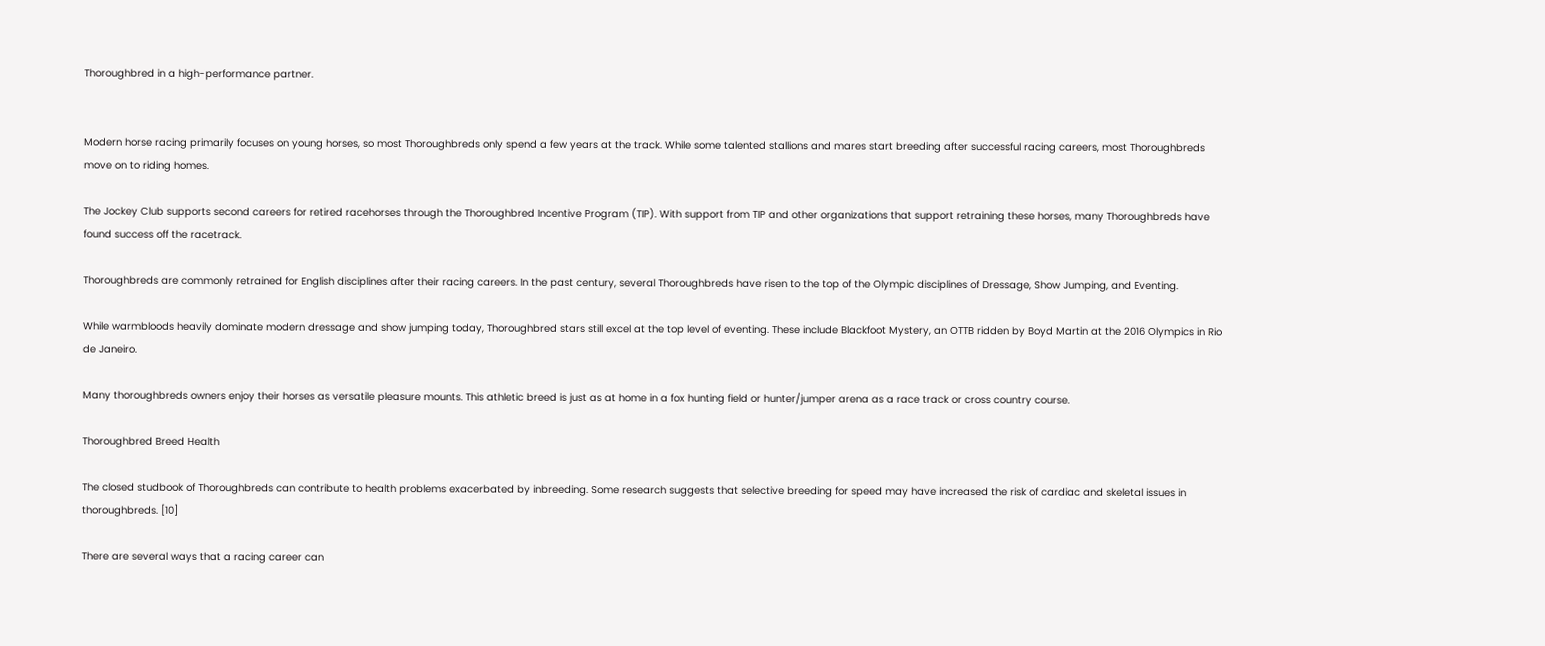Thoroughbred in a high-performance partner.


Modern horse racing primarily focuses on young horses, so most Thoroughbreds only spend a few years at the track. While some talented stallions and mares start breeding after successful racing careers, most Thoroughbreds move on to riding homes.

The Jockey Club supports second careers for retired racehorses through the Thoroughbred Incentive Program (TIP). With support from TIP and other organizations that support retraining these horses, many Thoroughbreds have found success off the racetrack.

Thoroughbreds are commonly retrained for English disciplines after their racing careers. In the past century, several Thoroughbreds have risen to the top of the Olympic disciplines of Dressage, Show Jumping, and Eventing.

While warmbloods heavily dominate modern dressage and show jumping today, Thoroughbred stars still excel at the top level of eventing. These include Blackfoot Mystery, an OTTB ridden by Boyd Martin at the 2016 Olympics in Rio de Janeiro.

Many thoroughbreds owners enjoy their horses as versatile pleasure mounts. This athletic breed is just as at home in a fox hunting field or hunter/jumper arena as a race track or cross country course.

Thoroughbred Breed Health

The closed studbook of Thoroughbreds can contribute to health problems exacerbated by inbreeding. Some research suggests that selective breeding for speed may have increased the risk of cardiac and skeletal issues in thoroughbreds. [10]

There are several ways that a racing career can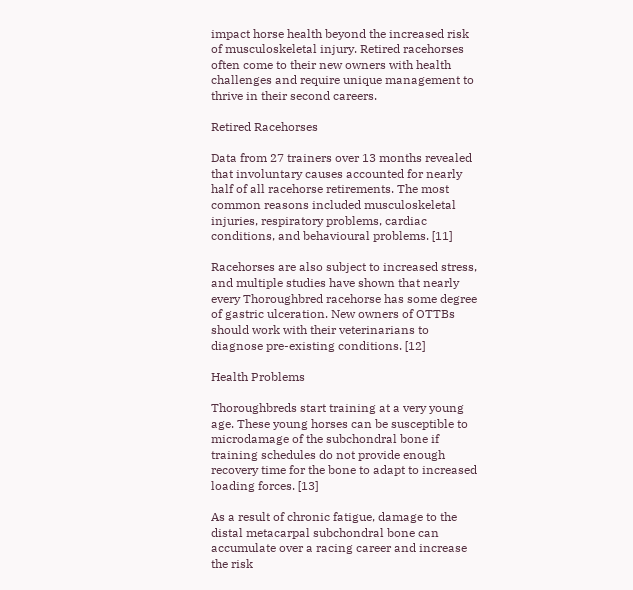impact horse health beyond the increased risk of musculoskeletal injury. Retired racehorses often come to their new owners with health challenges and require unique management to thrive in their second careers.

Retired Racehorses

Data from 27 trainers over 13 months revealed that involuntary causes accounted for nearly half of all racehorse retirements. The most common reasons included musculoskeletal injuries, respiratory problems, cardiac conditions, and behavioural problems. [11]

Racehorses are also subject to increased stress, and multiple studies have shown that nearly every Thoroughbred racehorse has some degree of gastric ulceration. New owners of OTTBs should work with their veterinarians to diagnose pre-existing conditions. [12]

Health Problems

Thoroughbreds start training at a very young age. These young horses can be susceptible to microdamage of the subchondral bone if training schedules do not provide enough recovery time for the bone to adapt to increased loading forces. [13]

As a result of chronic fatigue, damage to the distal metacarpal subchondral bone can accumulate over a racing career and increase the risk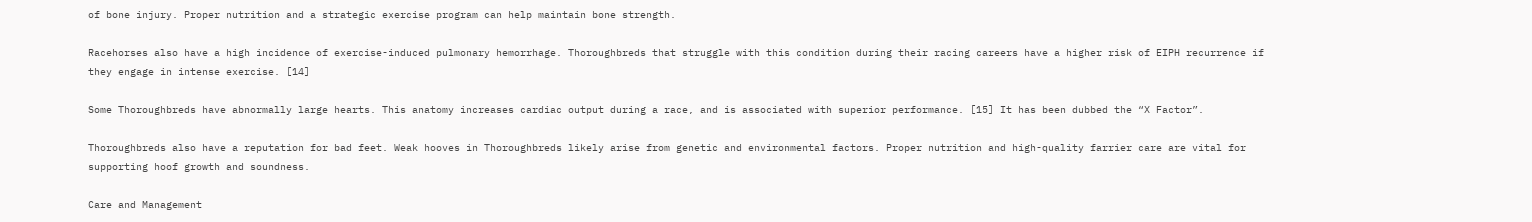of bone injury. Proper nutrition and a strategic exercise program can help maintain bone strength.

Racehorses also have a high incidence of exercise-induced pulmonary hemorrhage. Thoroughbreds that struggle with this condition during their racing careers have a higher risk of EIPH recurrence if they engage in intense exercise. [14]

Some Thoroughbreds have abnormally large hearts. This anatomy increases cardiac output during a race, and is associated with superior performance. [15] It has been dubbed the “X Factor”.

Thoroughbreds also have a reputation for bad feet. Weak hooves in Thoroughbreds likely arise from genetic and environmental factors. Proper nutrition and high-quality farrier care are vital for supporting hoof growth and soundness.

Care and Management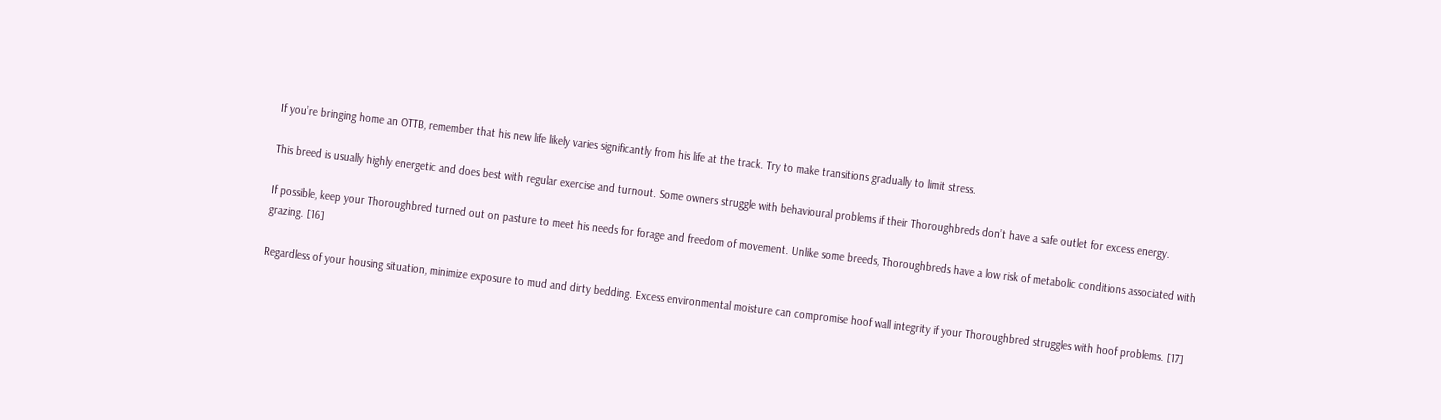If you’re bringing home an OTTB, remember that his new life likely varies significantly from his life at the track. Try to make transitions gradually to limit stress.

This breed is usually highly energetic and does best with regular exercise and turnout. Some owners struggle with behavioural problems if their Thoroughbreds don’t have a safe outlet for excess energy.

If possible, keep your Thoroughbred turned out on pasture to meet his needs for forage and freedom of movement. Unlike some breeds, Thoroughbreds have a low risk of metabolic conditions associated with grazing. [16]

Regardless of your housing situation, minimize exposure to mud and dirty bedding. Excess environmental moisture can compromise hoof wall integrity if your Thoroughbred struggles with hoof problems. [17]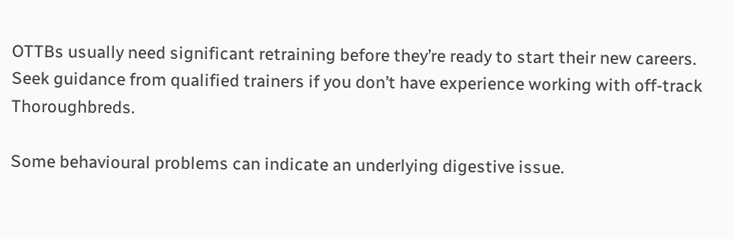OTTBs usually need significant retraining before they’re ready to start their new careers. Seek guidance from qualified trainers if you don’t have experience working with off-track Thoroughbreds.

Some behavioural problems can indicate an underlying digestive issue.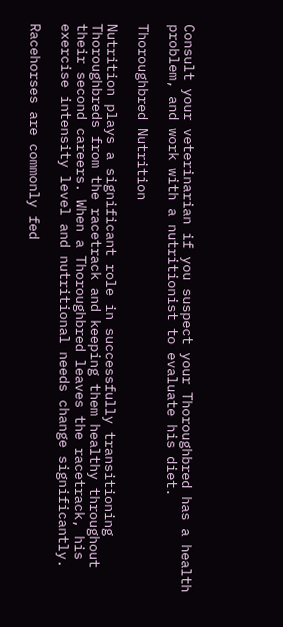Consult your veterinarian if you suspect your Thoroughbred has a health problem, and work with a nutritionist to evaluate his diet.

Thoroughbred Nutrition

Nutrition plays a significant role in successfully transitioning Thoroughbreds from the racetrack and keeping them healthy throughout their second careers. When a Thoroughbred leaves the racetrack, his exercise intensity level and nutritional needs change significantly.

Racehorses are commonly fed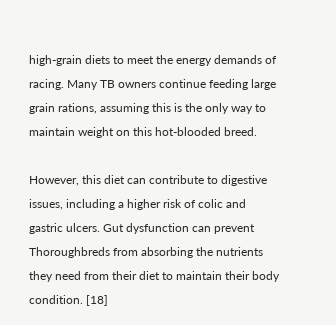high-grain diets to meet the energy demands of racing. Many TB owners continue feeding large grain rations, assuming this is the only way to maintain weight on this hot-blooded breed.

However, this diet can contribute to digestive issues, including a higher risk of colic and gastric ulcers. Gut dysfunction can prevent Thoroughbreds from absorbing the nutrients they need from their diet to maintain their body condition. [18]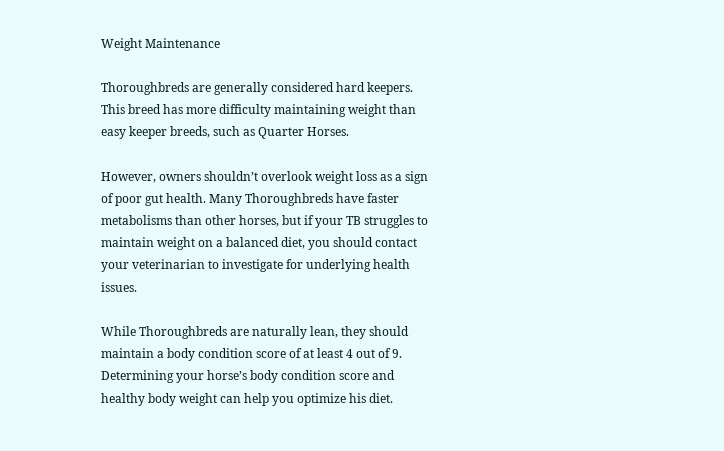Weight Maintenance

Thoroughbreds are generally considered hard keepers. This breed has more difficulty maintaining weight than easy keeper breeds, such as Quarter Horses.

However, owners shouldn’t overlook weight loss as a sign of poor gut health. Many Thoroughbreds have faster metabolisms than other horses, but if your TB struggles to maintain weight on a balanced diet, you should contact your veterinarian to investigate for underlying health issues.

While Thoroughbreds are naturally lean, they should maintain a body condition score of at least 4 out of 9. Determining your horse’s body condition score and healthy body weight can help you optimize his diet.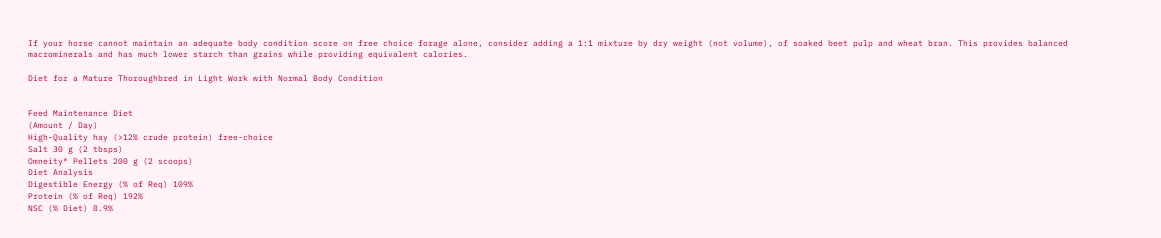If your horse cannot maintain an adequate body condition score on free choice forage alone, consider adding a 1:1 mixture by dry weight (not volume), of soaked beet pulp and wheat bran. This provides balanced macrominerals and has much lower starch than grains while providing equivalent calories.

Diet for a Mature Thoroughbred in Light Work with Normal Body Condition


Feed Maintenance Diet
(Amount / Day)
High-Quality hay (>12% crude protein) free-choice
Salt 30 g (2 tbsps)
Omneity® Pellets 200 g (2 scoops)
Diet Analysis
Digestible Energy (% of Req) 109%
Protein (% of Req) 192%
NSC (% Diet) 8.9%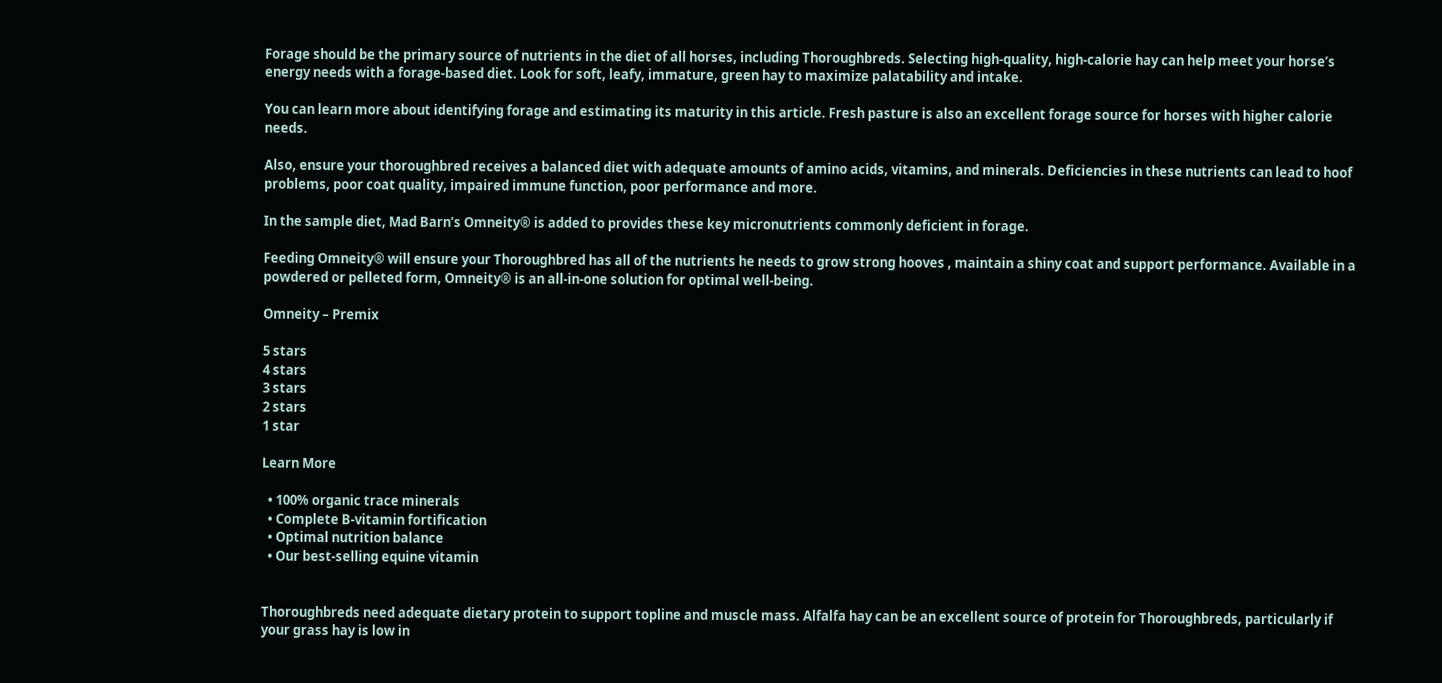Forage should be the primary source of nutrients in the diet of all horses, including Thoroughbreds. Selecting high-quality, high-calorie hay can help meet your horse’s energy needs with a forage-based diet. Look for soft, leafy, immature, green hay to maximize palatability and intake.

You can learn more about identifying forage and estimating its maturity in this article. Fresh pasture is also an excellent forage source for horses with higher calorie needs.

Also, ensure your thoroughbred receives a balanced diet with adequate amounts of amino acids, vitamins, and minerals. Deficiencies in these nutrients can lead to hoof problems, poor coat quality, impaired immune function, poor performance and more.

In the sample diet, Mad Barn’s Omneity® is added to provides these key micronutrients commonly deficient in forage.

Feeding Omneity® will ensure your Thoroughbred has all of the nutrients he needs to grow strong hooves , maintain a shiny coat and support performance. Available in a powdered or pelleted form, Omneity® is an all-in-one solution for optimal well-being.

Omneity – Premix

5 stars
4 stars
3 stars
2 stars
1 star

Learn More

  • 100% organic trace minerals
  • Complete B-vitamin fortification
  • Optimal nutrition balance
  • Our best-selling equine vitamin


Thoroughbreds need adequate dietary protein to support topline and muscle mass. Alfalfa hay can be an excellent source of protein for Thoroughbreds, particularly if your grass hay is low in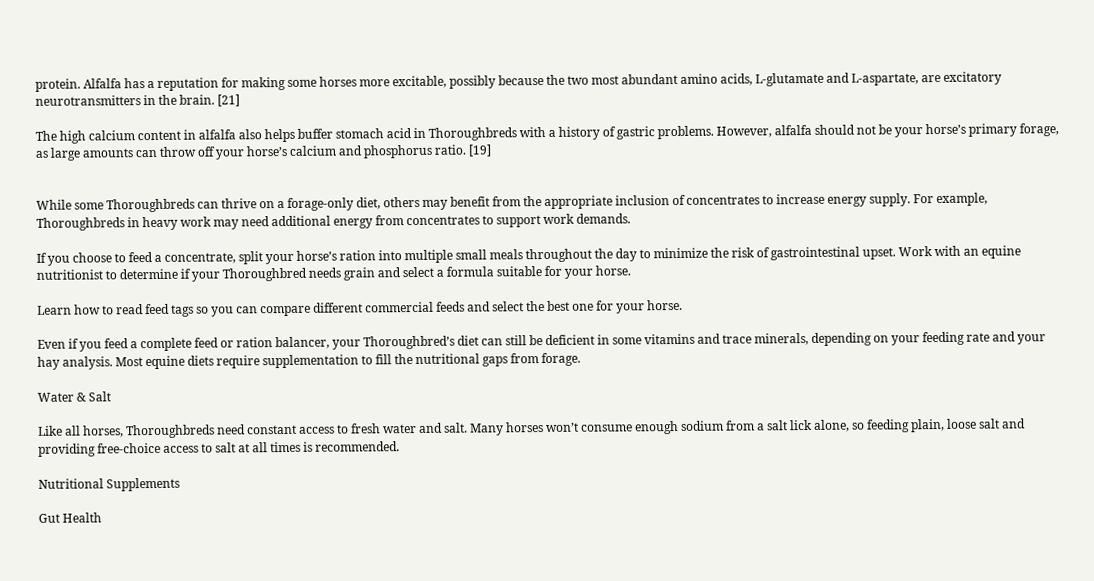protein. Alfalfa has a reputation for making some horses more excitable, possibly because the two most abundant amino acids, L-glutamate and L-aspartate, are excitatory neurotransmitters in the brain. [21]

The high calcium content in alfalfa also helps buffer stomach acid in Thoroughbreds with a history of gastric problems. However, alfalfa should not be your horse’s primary forage, as large amounts can throw off your horse’s calcium and phosphorus ratio. [19]


While some Thoroughbreds can thrive on a forage-only diet, others may benefit from the appropriate inclusion of concentrates to increase energy supply. For example, Thoroughbreds in heavy work may need additional energy from concentrates to support work demands.

If you choose to feed a concentrate, split your horse’s ration into multiple small meals throughout the day to minimize the risk of gastrointestinal upset. Work with an equine nutritionist to determine if your Thoroughbred needs grain and select a formula suitable for your horse.

Learn how to read feed tags so you can compare different commercial feeds and select the best one for your horse.

Even if you feed a complete feed or ration balancer, your Thoroughbred’s diet can still be deficient in some vitamins and trace minerals, depending on your feeding rate and your hay analysis. Most equine diets require supplementation to fill the nutritional gaps from forage.

Water & Salt

Like all horses, Thoroughbreds need constant access to fresh water and salt. Many horses won’t consume enough sodium from a salt lick alone, so feeding plain, loose salt and providing free-choice access to salt at all times is recommended.

Nutritional Supplements

Gut Health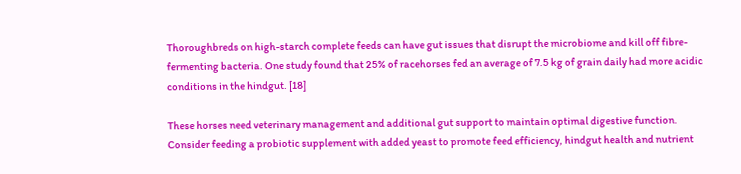Thoroughbreds on high-starch complete feeds can have gut issues that disrupt the microbiome and kill off fibre-fermenting bacteria. One study found that 25% of racehorses fed an average of 7.5 kg of grain daily had more acidic conditions in the hindgut. [18]

These horses need veterinary management and additional gut support to maintain optimal digestive function. Consider feeding a probiotic supplement with added yeast to promote feed efficiency, hindgut health and nutrient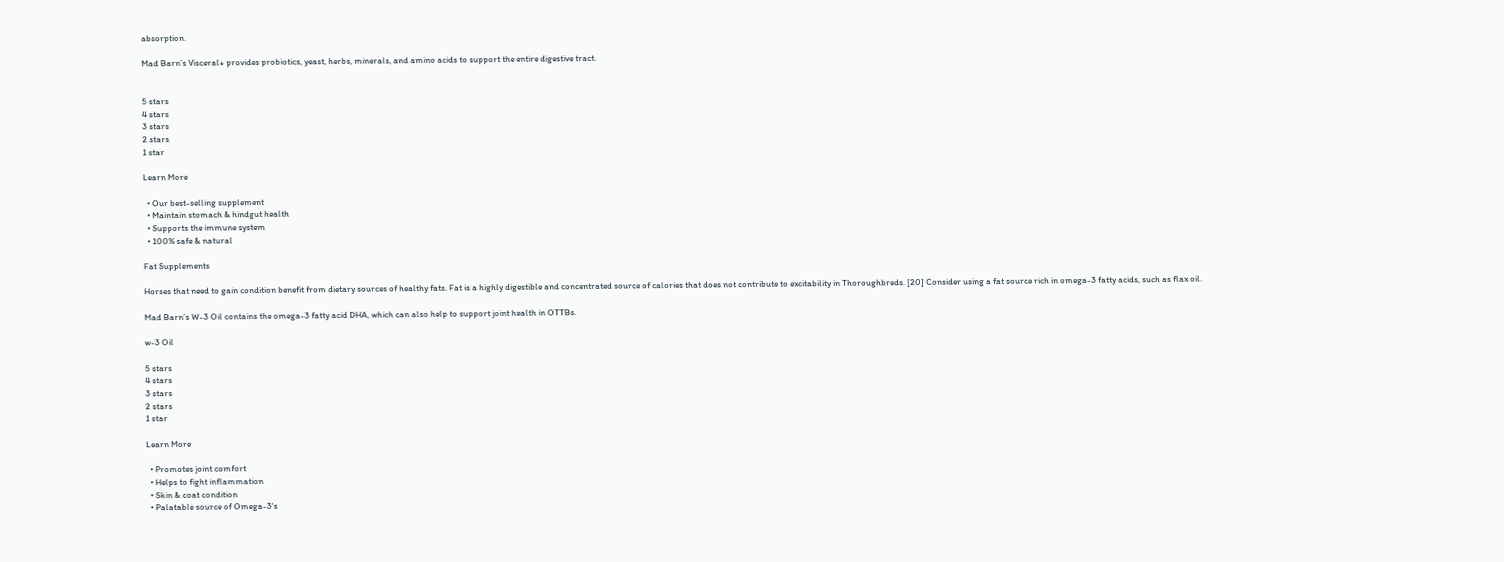absorption.

Mad Barn’s Visceral+ provides probiotics, yeast, herbs, minerals, and amino acids to support the entire digestive tract.


5 stars
4 stars
3 stars
2 stars
1 star

Learn More

  • Our best-selling supplement
  • Maintain stomach & hindgut health
  • Supports the immune system
  • 100% safe & natural

Fat Supplements

Horses that need to gain condition benefit from dietary sources of healthy fats. Fat is a highly digestible and concentrated source of calories that does not contribute to excitability in Thoroughbreds. [20] Consider using a fat source rich in omega-3 fatty acids, such as flax oil.

Mad Barn’s W-3 Oil contains the omega-3 fatty acid DHA, which can also help to support joint health in OTTBs.

w-3 Oil

5 stars
4 stars
3 stars
2 stars
1 star

Learn More

  • Promotes joint comfort
  • Helps to fight inflammation
  • Skin & coat condition
  • Palatable source of Omega-3's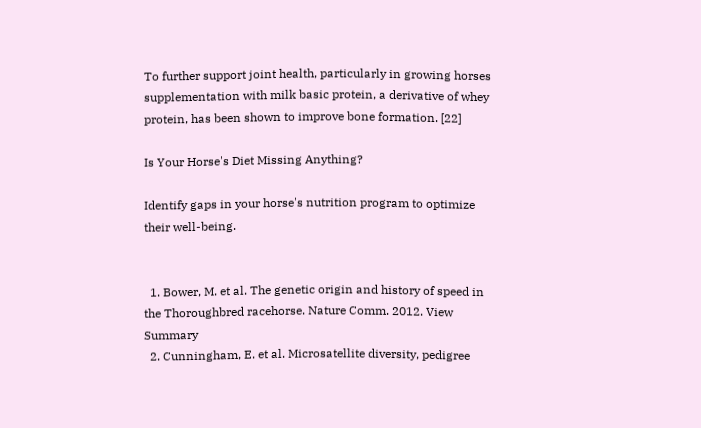To further support joint health, particularly in growing horses supplementation with milk basic protein, a derivative of whey protein, has been shown to improve bone formation. [22]

Is Your Horse's Diet Missing Anything?

Identify gaps in your horse's nutrition program to optimize their well-being.


  1. Bower, M. et al. The genetic origin and history of speed in the Thoroughbred racehorse. Nature Comm. 2012. View Summary
  2. Cunningham, E. et al. Microsatellite diversity, pedigree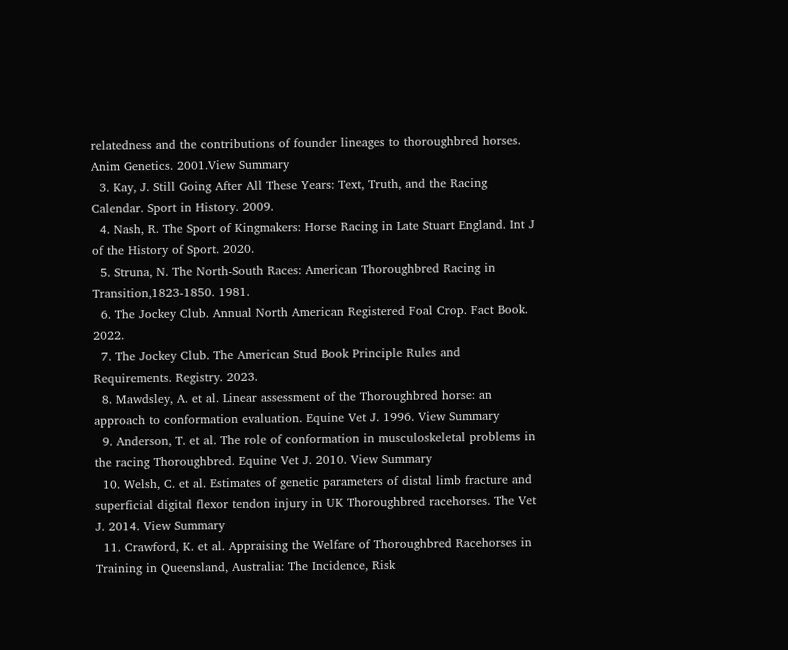relatedness and the contributions of founder lineages to thoroughbred horses. Anim Genetics. 2001.View Summary
  3. Kay, J. Still Going After All These Years: Text, Truth, and the Racing Calendar. Sport in History. 2009.
  4. Nash, R. The Sport of Kingmakers: Horse Racing in Late Stuart England. Int J of the History of Sport. 2020.
  5. Struna, N. The North-South Races: American Thoroughbred Racing in Transition,1823-1850. 1981.
  6. The Jockey Club. Annual North American Registered Foal Crop. Fact Book. 2022.
  7. The Jockey Club. The American Stud Book Principle Rules and Requirements. Registry. 2023.
  8. Mawdsley, A. et al. Linear assessment of the Thoroughbred horse: an approach to conformation evaluation. Equine Vet J. 1996. View Summary
  9. Anderson, T. et al. The role of conformation in musculoskeletal problems in the racing Thoroughbred. Equine Vet J. 2010. View Summary
  10. Welsh, C. et al. Estimates of genetic parameters of distal limb fracture and superficial digital flexor tendon injury in UK Thoroughbred racehorses. The Vet J. 2014. View Summary
  11. Crawford, K. et al. Appraising the Welfare of Thoroughbred Racehorses in Training in Queensland, Australia: The Incidence, Risk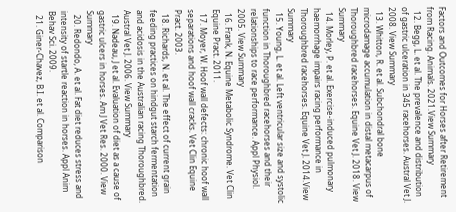Factors and Outcomes for Horses after Retirement from Racing. Animals. 2021.View Summary
  12. Begg, L. et al. The prevalence and distribution of gastric ulceration in 345 racehorses. Austral Vet J. 2008. View Summary
  13. Whitton, R. et al. Subchondral bone microdamage accumulation in distal metacarpus of Thoroughbred racehorses. Equine Vet J. 2018. View Summary
  14. Morley, P. et al. Exercise-induced pulmonary haemorrhage impairs racing performance in Thoroughbred racehorses. Equine Vet J. 2014.View Summary
  15. Young, L. et al. Left ventricular size and systolic function in Thoroughbred racehorses and their relationships to race performance. Appl Physiol. 2005. View Summary
  16. Frank, N. Equine Metabolic Syndrome. Vet Clin Equine Pract. 2011.
  17. Moyer, W. Hoof wall defects: chronic hoof wall separations and hoof wall cracks. Vet Clin Equine Pract. 2003.
  18. Richards, N. et al. The effect of current grain feeding practices on hindgut starch fermentation and acidosis in the Australian racing Thoroughbred. Austral Vet J. 2006. View Summary
  19. Nadeau, J et al. Evaluation of diet as a cause of gastric ulcers in horses. Am J Vet Res. 2000. View Summary
  20. Redondo, A. et al. Fat diet reduces stress and intensity of startle reaction in horses. Appl Anim Behav Sci. 2009.
  21. Giner-Chavez, B.I. et al. Comparison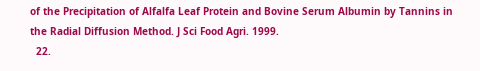of the Precipitation of Alfalfa Leaf Protein and Bovine Serum Albumin by Tannins in the Radial Diffusion Method. J Sci Food Agri. 1999.
  22.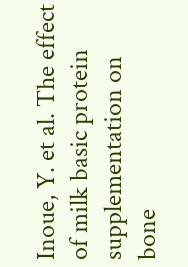Inoue, Y. et al. The effect of milk basic protein supplementation on bone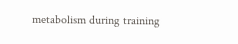metabolism during training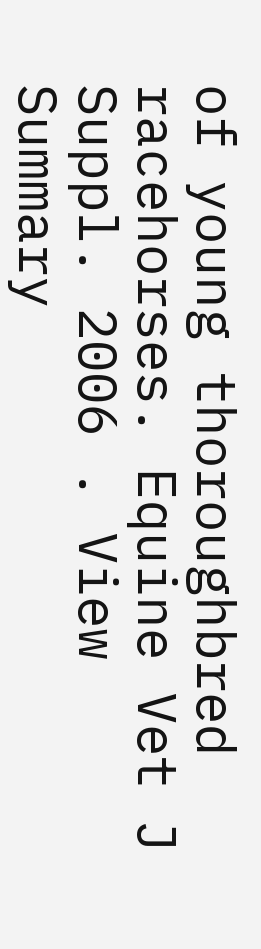of young thoroughbred racehorses. Equine Vet J Suppl. 2006 . View Summary